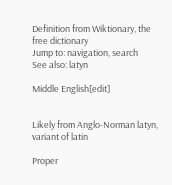Definition from Wiktionary, the free dictionary
Jump to: navigation, search
See also: latyn

Middle English[edit]


Likely from Anglo-Norman latyn, variant of latin

Proper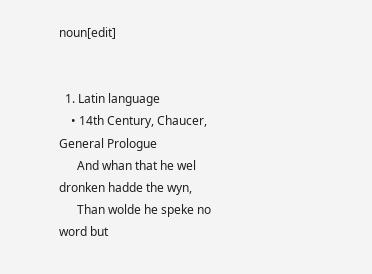noun[edit]


  1. Latin language
    • 14th Century, Chaucer, General Prologue
      And whan that he wel dronken hadde the wyn,
      Than wolde he speke no word but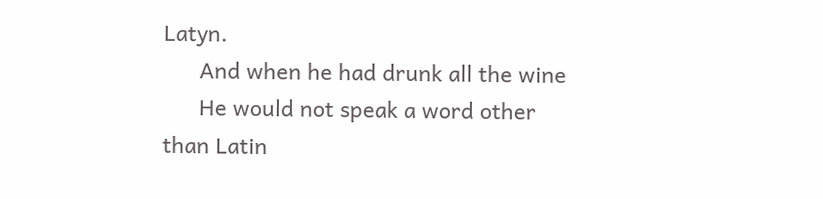Latyn.
      And when he had drunk all the wine
      He would not speak a word other than Latin